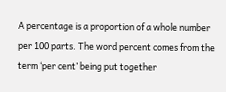A percentage is a proportion of a whole number per 100 parts. The word percent comes from the term ‘per cent’ being put together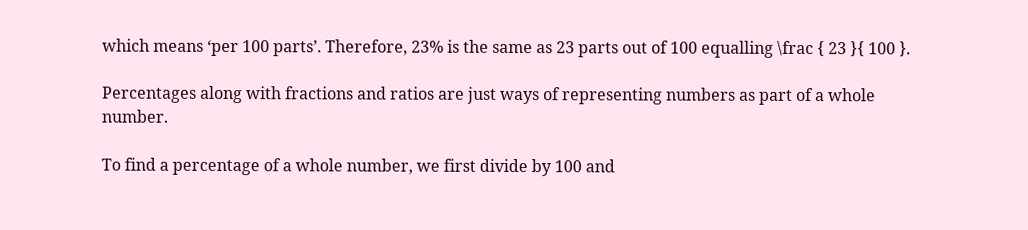which means ‘per 100 parts’. Therefore, 23% is the same as 23 parts out of 100 equalling \frac { 23 }{ 100 }.

Percentages along with fractions and ratios are just ways of representing numbers as part of a whole number.

To find a percentage of a whole number, we first divide by 100 and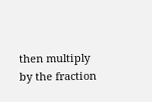then multiply by the fraction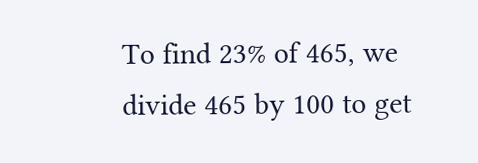To find 23% of 465, we divide 465 by 100 to get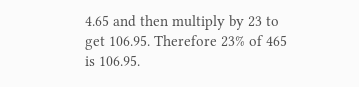4.65 and then multiply by 23 to get 106.95. Therefore 23% of 465 is 106.95.